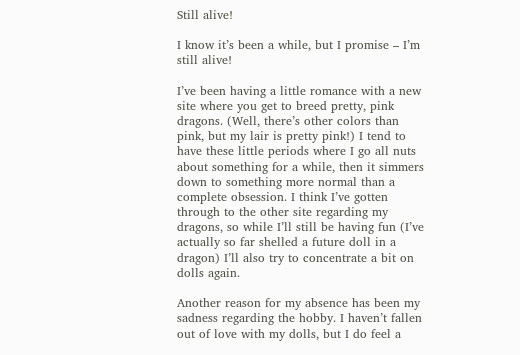Still alive!

I know it’s been a while, but I promise – I’m still alive!

I’ve been having a little romance with a new site where you get to breed pretty, pink dragons. (Well, there’s other colors than pink, but my lair is pretty pink!) I tend to have these little periods where I go all nuts about something for a while, then it simmers down to something more normal than a complete obsession. I think I’ve gotten through to the other site regarding my dragons, so while I’ll still be having fun (I’ve actually so far shelled a future doll in a dragon) I’ll also try to concentrate a bit on dolls again.

Another reason for my absence has been my sadness regarding the hobby. I haven’t fallen out of love with my dolls, but I do feel a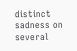distinct sadness on several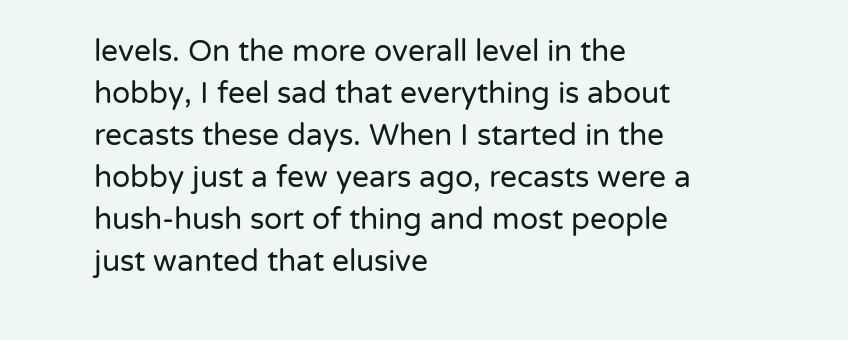levels. On the more overall level in the hobby, I feel sad that everything is about recasts these days. When I started in the hobby just a few years ago, recasts were a hush-hush sort of thing and most people just wanted that elusive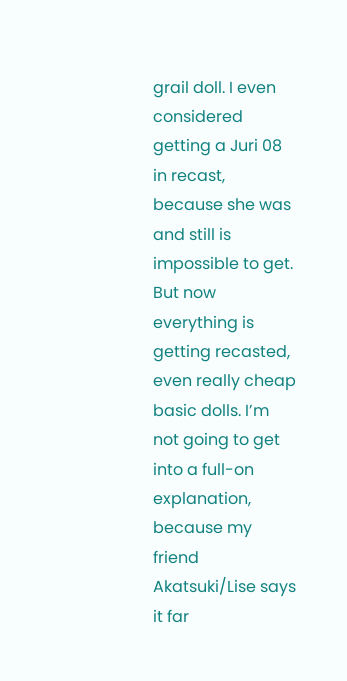grail doll. I even considered getting a Juri 08 in recast, because she was and still is impossible to get. But now everything is getting recasted, even really cheap basic dolls. I’m not going to get into a full-on explanation, because my friend Akatsuki/Lise says it far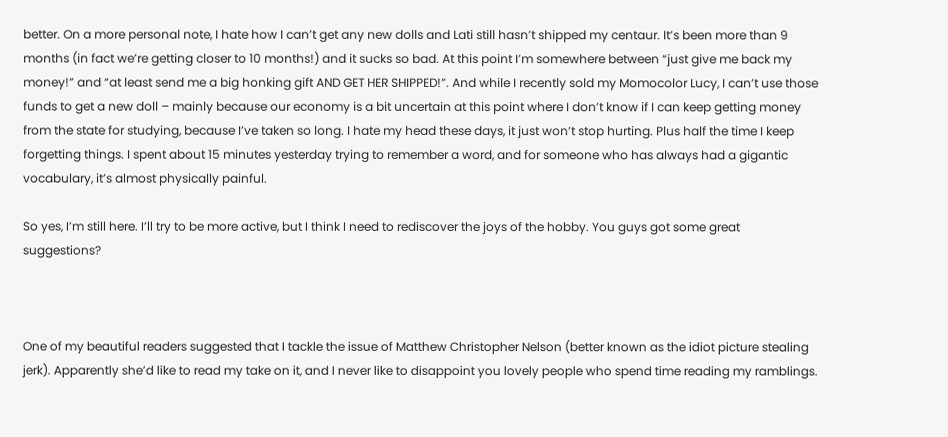better. On a more personal note, I hate how I can’t get any new dolls and Lati still hasn’t shipped my centaur. It’s been more than 9 months (in fact we’re getting closer to 10 months!) and it sucks so bad. At this point I’m somewhere between “just give me back my money!” and “at least send me a big honking gift AND GET HER SHIPPED!”. And while I recently sold my Momocolor Lucy, I can’t use those funds to get a new doll – mainly because our economy is a bit uncertain at this point where I don’t know if I can keep getting money from the state for studying, because I’ve taken so long. I hate my head these days, it just won’t stop hurting. Plus half the time I keep forgetting things. I spent about 15 minutes yesterday trying to remember a word, and for someone who has always had a gigantic vocabulary, it’s almost physically painful.

So yes, I’m still here. I’ll try to be more active, but I think I need to rediscover the joys of the hobby. You guys got some great suggestions?



One of my beautiful readers suggested that I tackle the issue of Matthew Christopher Nelson (better known as the idiot picture stealing jerk). Apparently she’d like to read my take on it, and I never like to disappoint you lovely people who spend time reading my ramblings.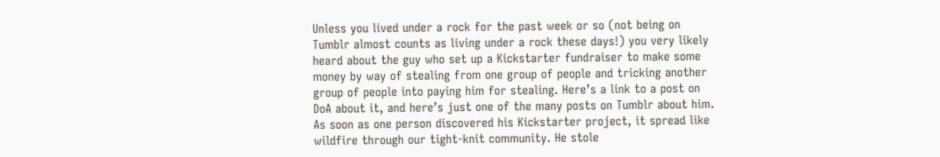Unless you lived under a rock for the past week or so (not being on Tumblr almost counts as living under a rock these days!) you very likely heard about the guy who set up a Kickstarter fundraiser to make some money by way of stealing from one group of people and tricking another group of people into paying him for stealing. Here’s a link to a post on DoA about it, and here’s just one of the many posts on Tumblr about him. As soon as one person discovered his Kickstarter project, it spread like wildfire through our tight-knit community. He stole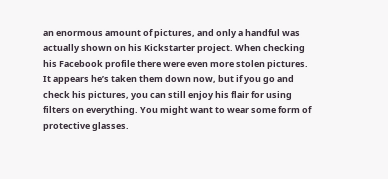an enormous amount of pictures, and only a handful was actually shown on his Kickstarter project. When checking his Facebook profile there were even more stolen pictures. It appears he’s taken them down now, but if you go and check his pictures, you can still enjoy his flair for using filters on everything. You might want to wear some form of protective glasses.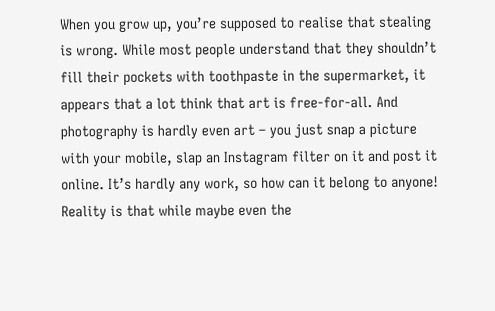When you grow up, you’re supposed to realise that stealing is wrong. While most people understand that they shouldn’t fill their pockets with toothpaste in the supermarket, it appears that a lot think that art is free-for-all. And photography is hardly even art – you just snap a picture with your mobile, slap an Instagram filter on it and post it online. It’s hardly any work, so how can it belong to anyone! Reality is that while maybe even the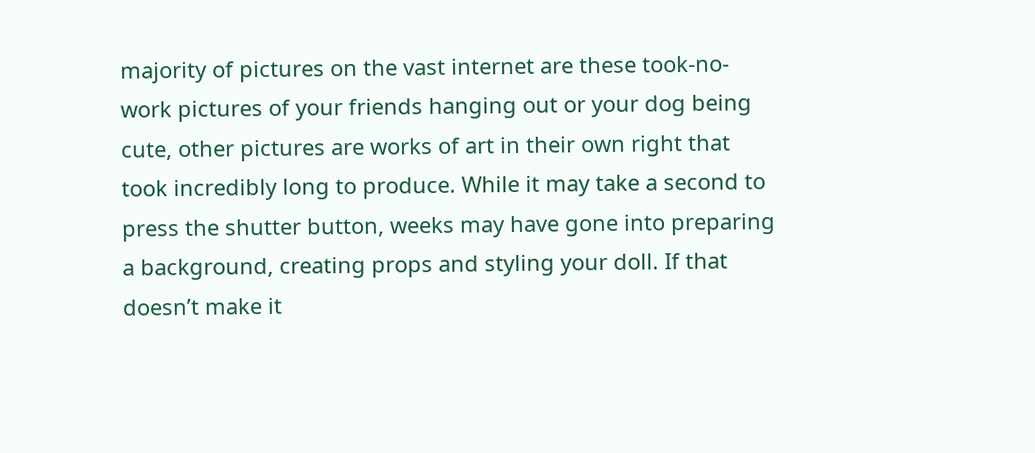majority of pictures on the vast internet are these took-no-work pictures of your friends hanging out or your dog being cute, other pictures are works of art in their own right that took incredibly long to produce. While it may take a second to press the shutter button, weeks may have gone into preparing a background, creating props and styling your doll. If that doesn’t make it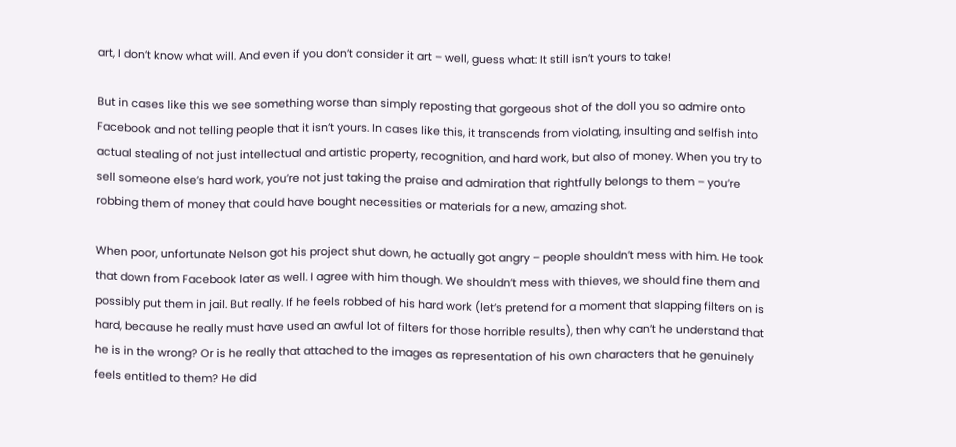art, I don’t know what will. And even if you don’t consider it art – well, guess what: It still isn’t yours to take!

But in cases like this we see something worse than simply reposting that gorgeous shot of the doll you so admire onto Facebook and not telling people that it isn’t yours. In cases like this, it transcends from violating, insulting and selfish into actual stealing of not just intellectual and artistic property, recognition, and hard work, but also of money. When you try to sell someone else’s hard work, you’re not just taking the praise and admiration that rightfully belongs to them – you’re robbing them of money that could have bought necessities or materials for a new, amazing shot.

When poor, unfortunate Nelson got his project shut down, he actually got angry – people shouldn’t mess with him. He took that down from Facebook later as well. I agree with him though. We shouldn’t mess with thieves, we should fine them and possibly put them in jail. But really. If he feels robbed of his hard work (let’s pretend for a moment that slapping filters on is hard, because he really must have used an awful lot of filters for those horrible results), then why can’t he understand that he is in the wrong? Or is he really that attached to the images as representation of his own characters that he genuinely feels entitled to them? He did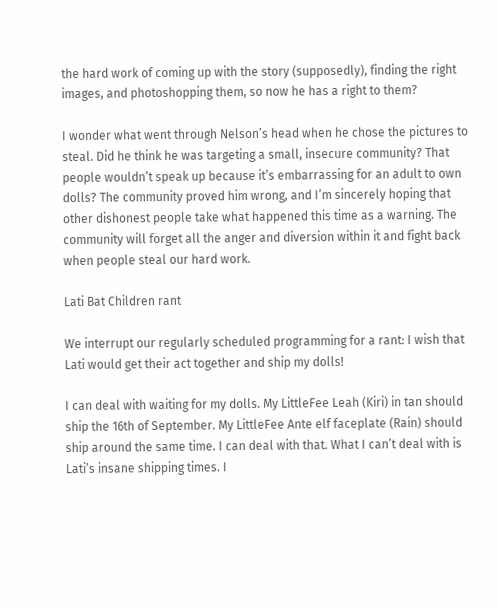the hard work of coming up with the story (supposedly), finding the right images, and photoshopping them, so now he has a right to them?

I wonder what went through Nelson’s head when he chose the pictures to steal. Did he think he was targeting a small, insecure community? That people wouldn’t speak up because it’s embarrassing for an adult to own dolls? The community proved him wrong, and I’m sincerely hoping that other dishonest people take what happened this time as a warning. The community will forget all the anger and diversion within it and fight back when people steal our hard work.

Lati Bat Children rant

We interrupt our regularly scheduled programming for a rant: I wish that Lati would get their act together and ship my dolls!

I can deal with waiting for my dolls. My LittleFee Leah (Kiri) in tan should ship the 16th of September. My LittleFee Ante elf faceplate (Rain) should ship around the same time. I can deal with that. What I can’t deal with is Lati’s insane shipping times. I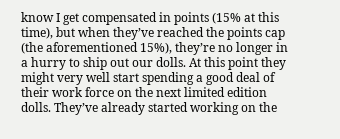know I get compensated in points (15% at this time), but when they’ve reached the points cap (the aforementioned 15%), they’re no longer in a hurry to ship out our dolls. At this point they might very well start spending a good deal of their work force on the next limited edition dolls. They’ve already started working on the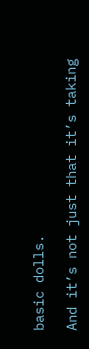basic dolls.

And it’s not just that it’s taking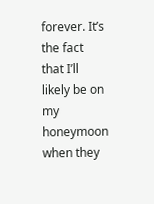forever. It’s the fact that I’ll likely be on my honeymoon when they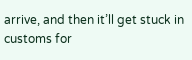arrive, and then it’ll get stuck in customs for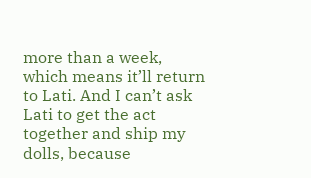more than a week, which means it’ll return to Lati. And I can’t ask Lati to get the act together and ship my dolls, because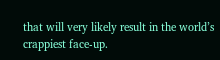that will very likely result in the world’s crappiest face-up.